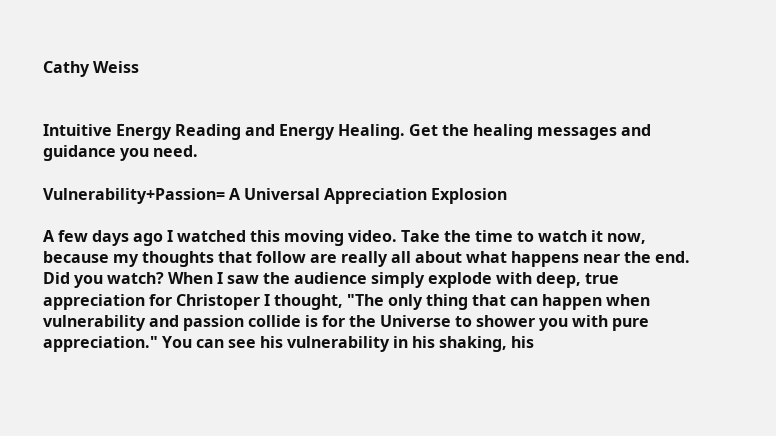Cathy Weiss


Intuitive Energy Reading and Energy Healing. Get the healing messages and guidance you need.

Vulnerability+Passion= A Universal Appreciation Explosion

A few days ago I watched this moving video. Take the time to watch it now, because my thoughts that follow are really all about what happens near the end. Did you watch? When I saw the audience simply explode with deep, true appreciation for Christoper I thought, "The only thing that can happen when vulnerability and passion collide is for the Universe to shower you with pure appreciation." You can see his vulnerability in his shaking, his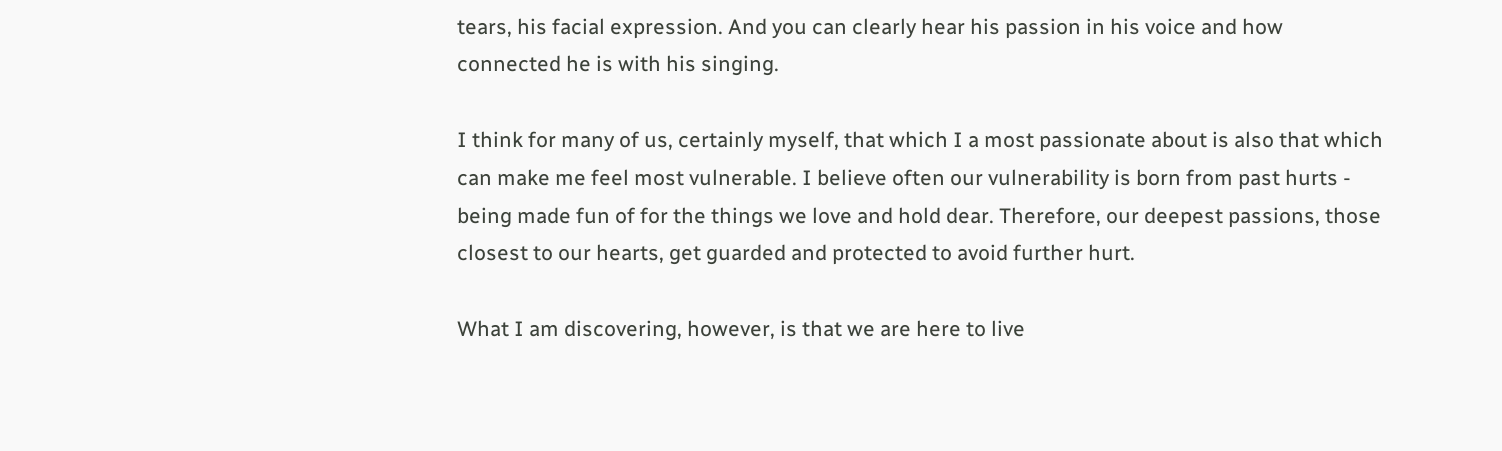tears, his facial expression. And you can clearly hear his passion in his voice and how connected he is with his singing.

I think for many of us, certainly myself, that which I a most passionate about is also that which can make me feel most vulnerable. I believe often our vulnerability is born from past hurts - being made fun of for the things we love and hold dear. Therefore, our deepest passions, those closest to our hearts, get guarded and protected to avoid further hurt.

What I am discovering, however, is that we are here to live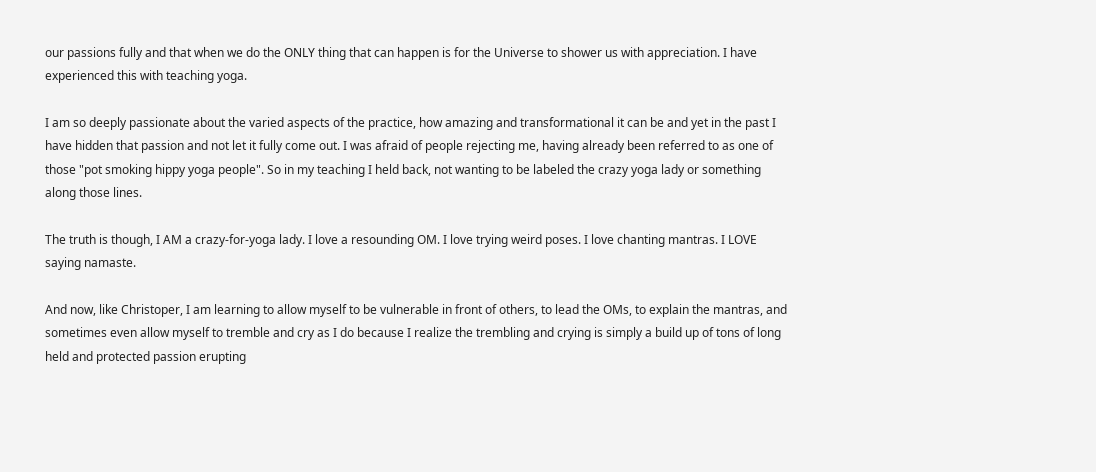our passions fully and that when we do the ONLY thing that can happen is for the Universe to shower us with appreciation. I have experienced this with teaching yoga.

I am so deeply passionate about the varied aspects of the practice, how amazing and transformational it can be and yet in the past I have hidden that passion and not let it fully come out. I was afraid of people rejecting me, having already been referred to as one of those "pot smoking hippy yoga people". So in my teaching I held back, not wanting to be labeled the crazy yoga lady or something along those lines.

The truth is though, I AM a crazy-for-yoga lady. I love a resounding OM. I love trying weird poses. I love chanting mantras. I LOVE saying namaste.

And now, like Christoper, I am learning to allow myself to be vulnerable in front of others, to lead the OMs, to explain the mantras, and sometimes even allow myself to tremble and cry as I do because I realize the trembling and crying is simply a build up of tons of long held and protected passion erupting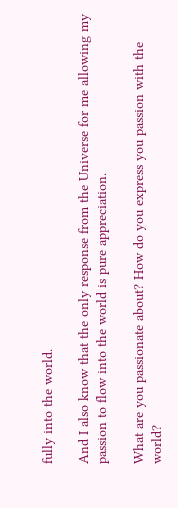fully into the world.

And I also know that the only response from the Universe for me allowing my passion to flow into the world is pure appreciation.

What are you passionate about? How do you express you passion with the world?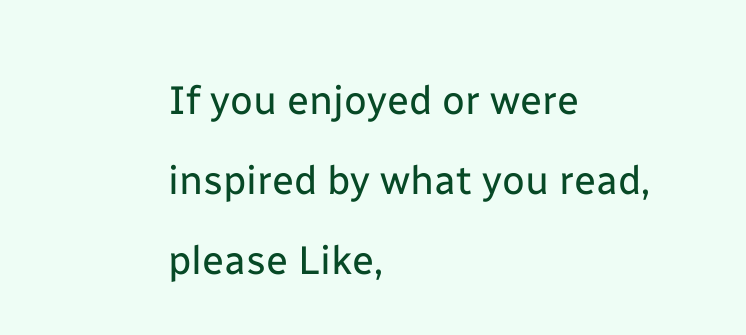If you enjoyed or were inspired by what you read, please Like,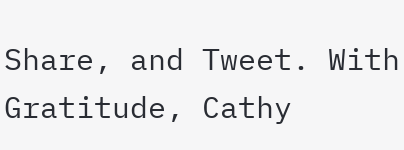Share, and Tweet. With Gratitude, Cathy